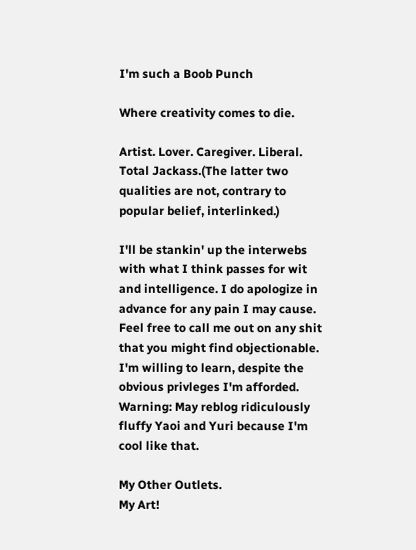I'm such a Boob Punch

Where creativity comes to die.

Artist. Lover. Caregiver. Liberal. Total Jackass.(The latter two qualities are not, contrary to popular belief, interlinked.)

I'll be stankin' up the interwebs with what I think passes for wit and intelligence. I do apologize in advance for any pain I may cause. Feel free to call me out on any shit that you might find objectionable. I'm willing to learn, despite the obvious privleges I'm afforded.
Warning: May reblog ridiculously fluffy Yaoi and Yuri because I'm cool like that.

My Other Outlets.
My Art!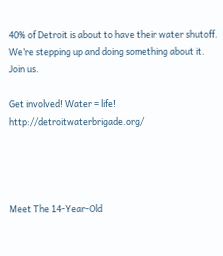40% of Detroit is about to have their water shutoff. We’re stepping up and doing something about it. Join us.

Get involved! Water = life! http://detroitwaterbrigade.org/




Meet The 14-Year-Old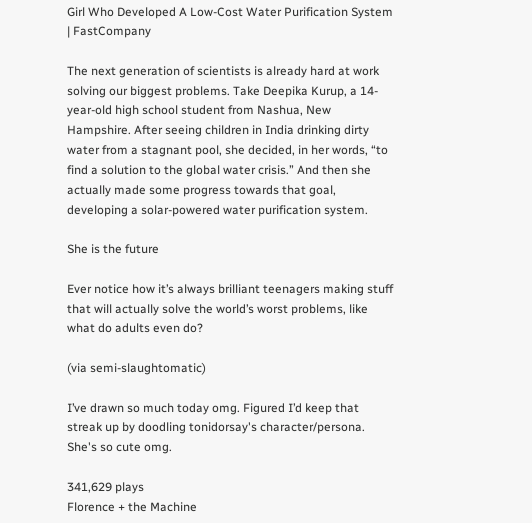Girl Who Developed A Low-Cost Water Purification System | FastCompany

The next generation of scientists is already hard at work solving our biggest problems. Take Deepika Kurup, a 14-year-old high school student from Nashua, New Hampshire. After seeing children in India drinking dirty water from a stagnant pool, she decided, in her words, “to find a solution to the global water crisis.” And then she actually made some progress towards that goal, developing a solar-powered water purification system.

She is the future

Ever notice how it’s always brilliant teenagers making stuff that will actually solve the world’s worst problems, like what do adults even do?

(via semi-slaughtomatic)

I’ve drawn so much today omg. Figured I’d keep that streak up by doodling tonidorsay's character/persona. She's so cute omg.

341,629 plays
Florence + the Machine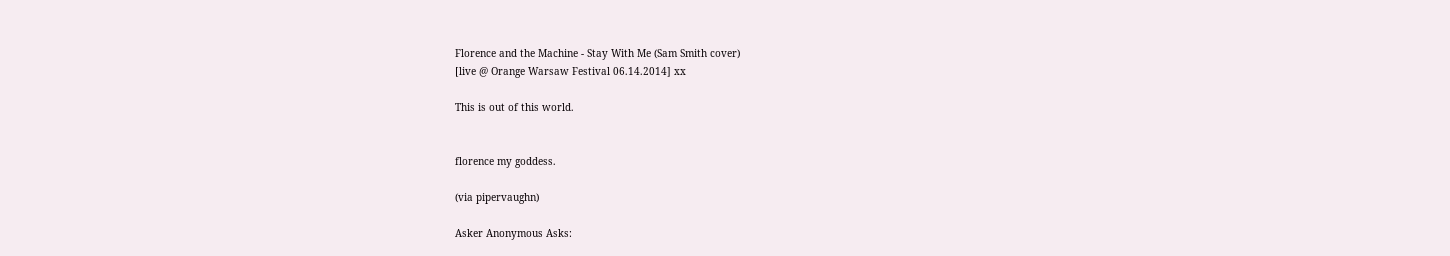Florence and the Machine - Stay With Me (Sam Smith cover)
[live @ Orange Warsaw Festival 06.14.2014] xx

This is out of this world.


florence my goddess.

(via pipervaughn)

Asker Anonymous Asks: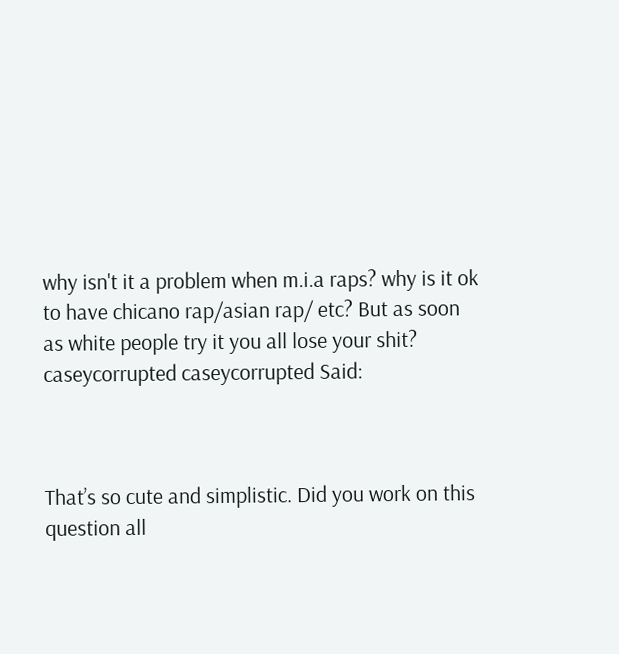why isn't it a problem when m.i.a raps? why is it ok to have chicano rap/asian rap/ etc? But as soon as white people try it you all lose your shit?
caseycorrupted caseycorrupted Said:



That’s so cute and simplistic. Did you work on this question all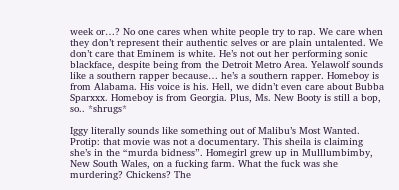week or…? No one cares when white people try to rap. We care when they don’t represent their authentic selves or are plain untalented. We don’t care that Eminem is white. He’s not out her performing sonic blackface, despite being from the Detroit Metro Area. Yelawolf sounds like a southern rapper because… he’s a southern rapper. Homeboy is from Alabama. His voice is his. Hell, we didn’t even care about Bubba Sparxxx. Homeboy is from Georgia. Plus, Ms. New Booty is still a bop, so.. *shrugs*

Iggy literally sounds like something out of Malibu’s Most Wanted. Protip: that movie was not a documentary. This sheila is claiming she’s in the “murda bidness”. Homegirl grew up in Mulllumbimby, New South Wales, on a fucking farm. What the fuck was she murdering? Chickens? The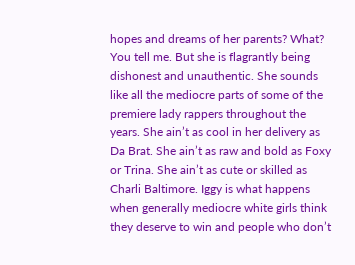hopes and dreams of her parents? What? You tell me. But she is flagrantly being dishonest and unauthentic. She sounds like all the mediocre parts of some of the premiere lady rappers throughout the years. She ain’t as cool in her delivery as Da Brat. She ain’t as raw and bold as Foxy or Trina. She ain’t as cute or skilled as Charli Baltimore. Iggy is what happens when generally mediocre white girls think they deserve to win and people who don’t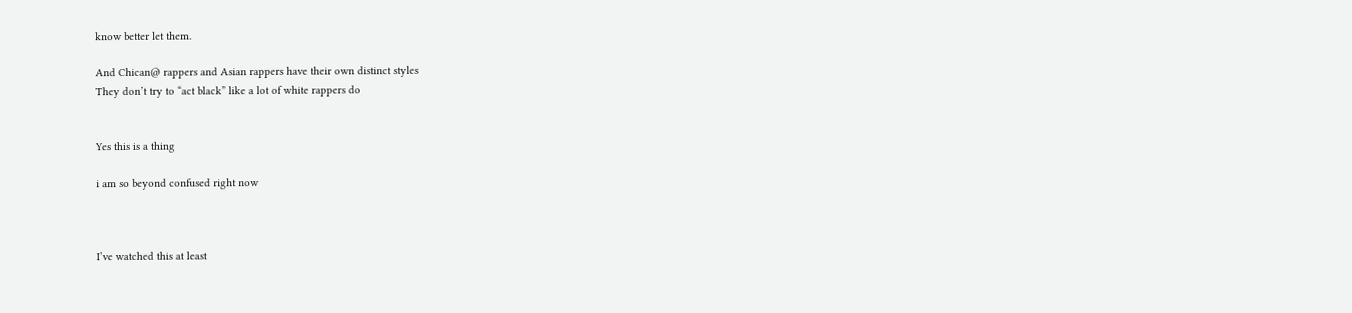know better let them.

And Chican@ rappers and Asian rappers have their own distinct styles
They don’t try to “act black” like a lot of white rappers do


Yes this is a thing

i am so beyond confused right now



I’ve watched this at least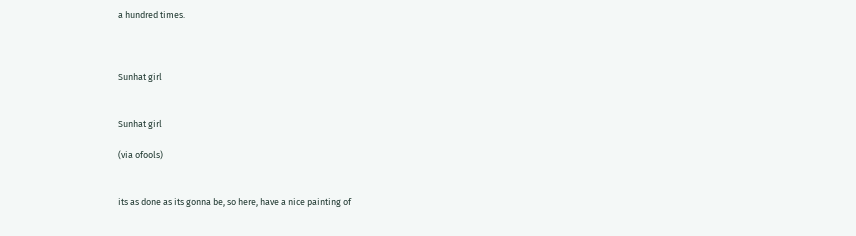a hundred times.



Sunhat girl


Sunhat girl

(via ofools)


its as done as its gonna be, so here, have a nice painting of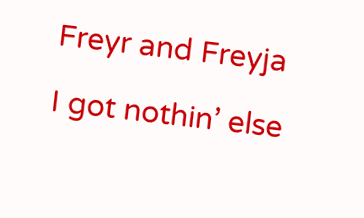Freyr and Freyja

I got nothin’ else